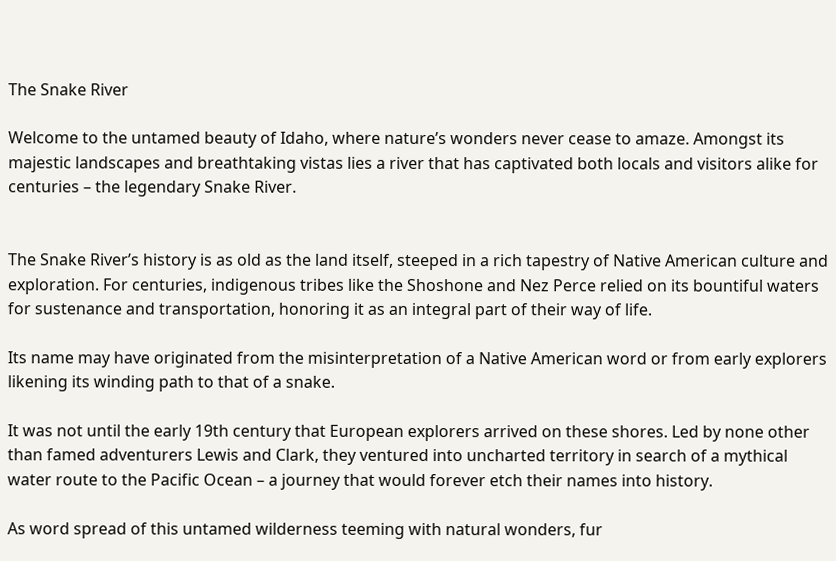The Snake River

Welcome to the untamed beauty of Idaho, where nature’s wonders never cease to amaze. Amongst its majestic landscapes and breathtaking vistas lies a river that has captivated both locals and visitors alike for centuries – the legendary Snake River.


The Snake River’s history is as old as the land itself, steeped in a rich tapestry of Native American culture and exploration. For centuries, indigenous tribes like the Shoshone and Nez Perce relied on its bountiful waters for sustenance and transportation, honoring it as an integral part of their way of life.

Its name may have originated from the misinterpretation of a Native American word or from early explorers likening its winding path to that of a snake.

It was not until the early 19th century that European explorers arrived on these shores. Led by none other than famed adventurers Lewis and Clark, they ventured into uncharted territory in search of a mythical water route to the Pacific Ocean – a journey that would forever etch their names into history.

As word spread of this untamed wilderness teeming with natural wonders, fur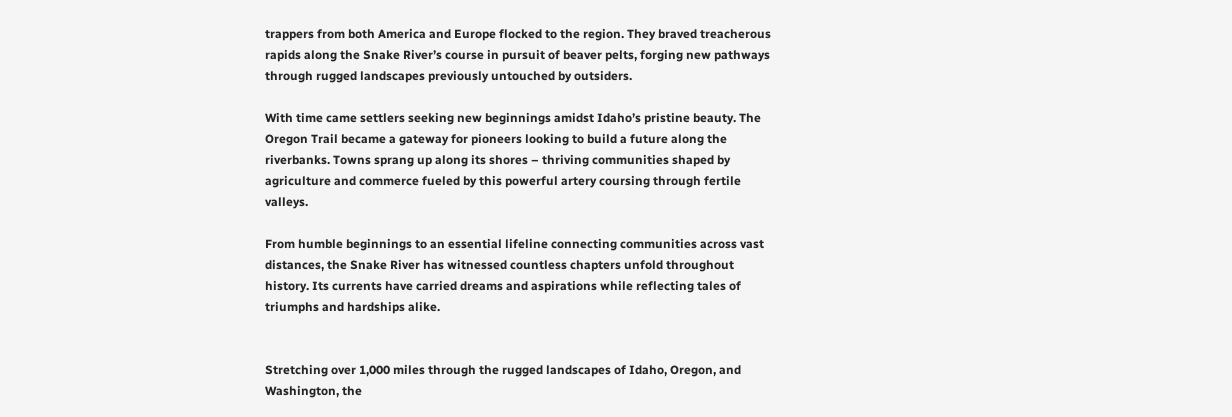trappers from both America and Europe flocked to the region. They braved treacherous rapids along the Snake River’s course in pursuit of beaver pelts, forging new pathways through rugged landscapes previously untouched by outsiders.

With time came settlers seeking new beginnings amidst Idaho’s pristine beauty. The Oregon Trail became a gateway for pioneers looking to build a future along the riverbanks. Towns sprang up along its shores – thriving communities shaped by agriculture and commerce fueled by this powerful artery coursing through fertile valleys.

From humble beginnings to an essential lifeline connecting communities across vast distances, the Snake River has witnessed countless chapters unfold throughout history. Its currents have carried dreams and aspirations while reflecting tales of triumphs and hardships alike.


Stretching over 1,000 miles through the rugged landscapes of Idaho, Oregon, and Washington, the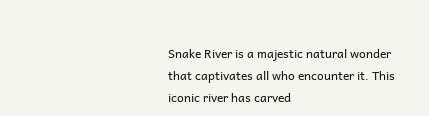Snake River is a majestic natural wonder that captivates all who encounter it. This iconic river has carved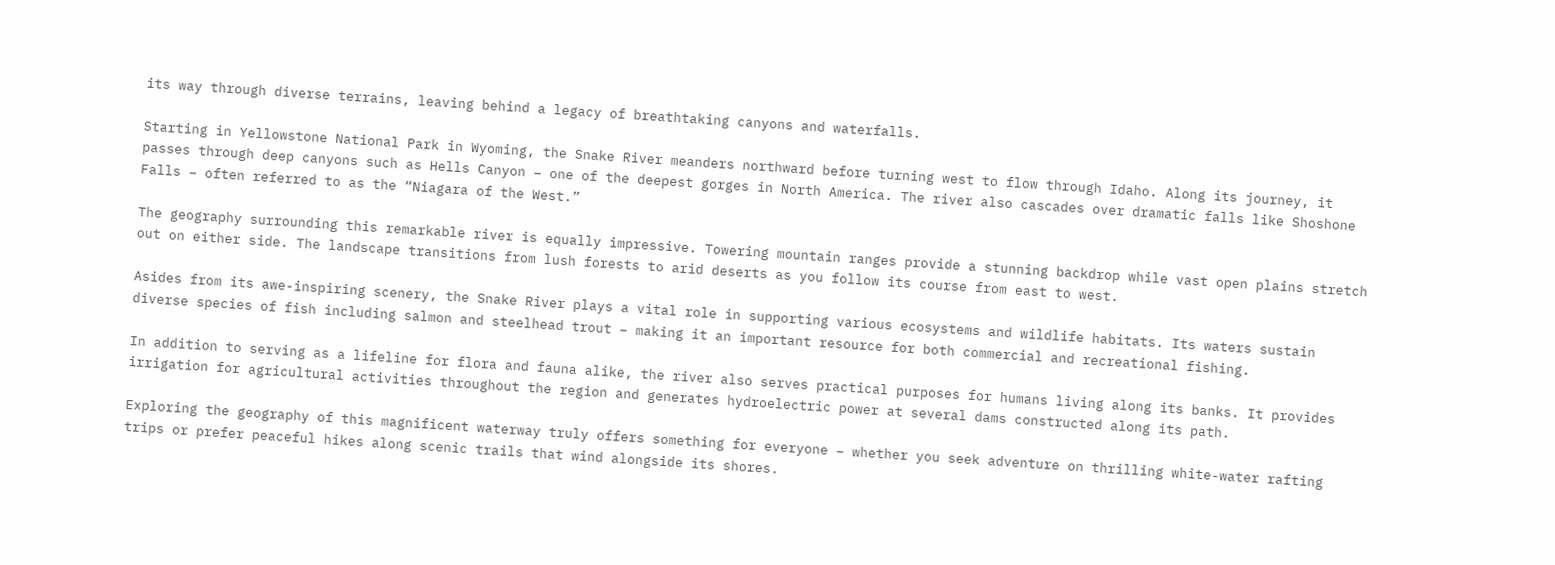its way through diverse terrains, leaving behind a legacy of breathtaking canyons and waterfalls.

Starting in Yellowstone National Park in Wyoming, the Snake River meanders northward before turning west to flow through Idaho. Along its journey, it passes through deep canyons such as Hells Canyon – one of the deepest gorges in North America. The river also cascades over dramatic falls like Shoshone Falls – often referred to as the “Niagara of the West.”

The geography surrounding this remarkable river is equally impressive. Towering mountain ranges provide a stunning backdrop while vast open plains stretch out on either side. The landscape transitions from lush forests to arid deserts as you follow its course from east to west.

Asides from its awe-inspiring scenery, the Snake River plays a vital role in supporting various ecosystems and wildlife habitats. Its waters sustain diverse species of fish including salmon and steelhead trout – making it an important resource for both commercial and recreational fishing.

In addition to serving as a lifeline for flora and fauna alike, the river also serves practical purposes for humans living along its banks. It provides irrigation for agricultural activities throughout the region and generates hydroelectric power at several dams constructed along its path.

Exploring the geography of this magnificent waterway truly offers something for everyone – whether you seek adventure on thrilling white-water rafting trips or prefer peaceful hikes along scenic trails that wind alongside its shores.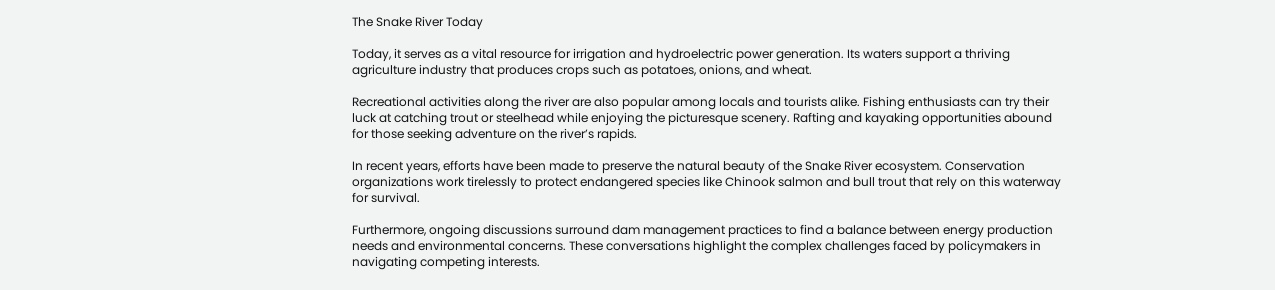The Snake River Today

Today, it serves as a vital resource for irrigation and hydroelectric power generation. Its waters support a thriving agriculture industry that produces crops such as potatoes, onions, and wheat.

Recreational activities along the river are also popular among locals and tourists alike. Fishing enthusiasts can try their luck at catching trout or steelhead while enjoying the picturesque scenery. Rafting and kayaking opportunities abound for those seeking adventure on the river’s rapids.

In recent years, efforts have been made to preserve the natural beauty of the Snake River ecosystem. Conservation organizations work tirelessly to protect endangered species like Chinook salmon and bull trout that rely on this waterway for survival.

Furthermore, ongoing discussions surround dam management practices to find a balance between energy production needs and environmental concerns. These conversations highlight the complex challenges faced by policymakers in navigating competing interests.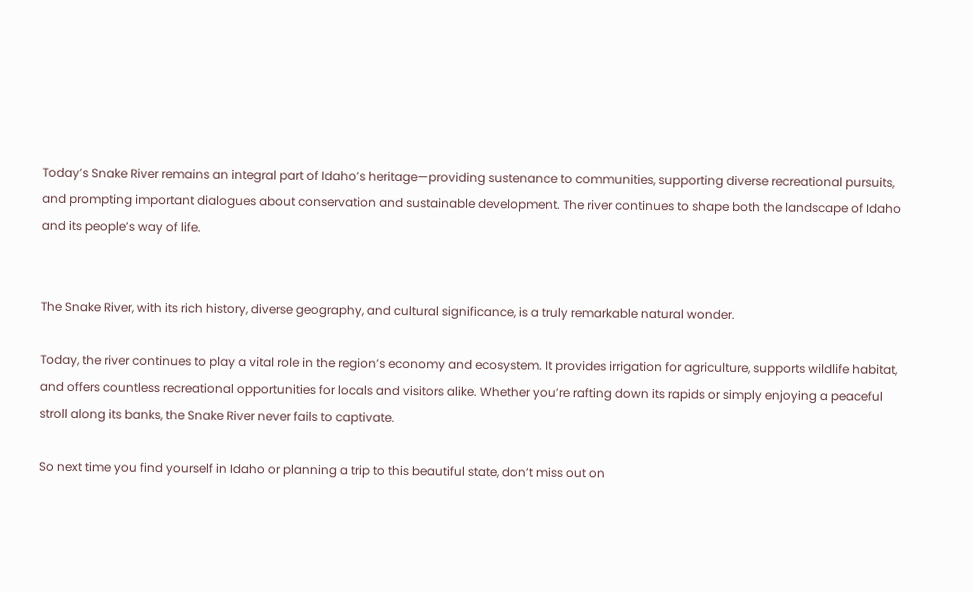Today’s Snake River remains an integral part of Idaho’s heritage—providing sustenance to communities, supporting diverse recreational pursuits, and prompting important dialogues about conservation and sustainable development. The river continues to shape both the landscape of Idaho and its people’s way of life.


The Snake River, with its rich history, diverse geography, and cultural significance, is a truly remarkable natural wonder.

Today, the river continues to play a vital role in the region’s economy and ecosystem. It provides irrigation for agriculture, supports wildlife habitat, and offers countless recreational opportunities for locals and visitors alike. Whether you’re rafting down its rapids or simply enjoying a peaceful stroll along its banks, the Snake River never fails to captivate.

So next time you find yourself in Idaho or planning a trip to this beautiful state, don’t miss out on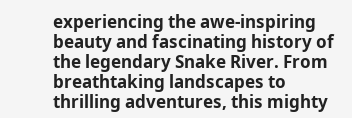experiencing the awe-inspiring beauty and fascinating history of the legendary Snake River. From breathtaking landscapes to thrilling adventures, this mighty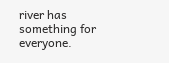river has something for everyone.